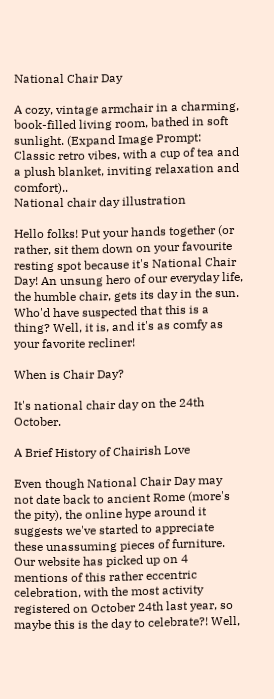National Chair Day

A cozy, vintage armchair in a charming, book-filled living room, bathed in soft sunlight. (Expand Image Prompt: Classic retro vibes, with a cup of tea and a plush blanket, inviting relaxation and comfort)..
National chair day illustration

Hello folks! Put your hands together (or rather, sit them down on your favourite resting spot because it's National Chair Day! An unsung hero of our everyday life, the humble chair, gets its day in the sun. Who'd have suspected that this is a thing? Well, it is, and it's as comfy as your favorite recliner!

When is Chair Day?

It's national chair day on the 24th October.

A Brief History of Chairish Love

Even though National Chair Day may not date back to ancient Rome (more's the pity), the online hype around it suggests we've started to appreciate these unassuming pieces of furniture. Our website has picked up on 4 mentions of this rather eccentric celebration, with the most activity registered on October 24th last year, so maybe this is the day to celebrate?! Well,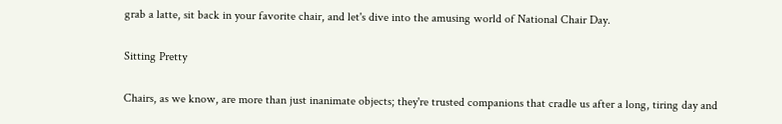grab a latte, sit back in your favorite chair, and let's dive into the amusing world of National Chair Day.

Sitting Pretty

Chairs, as we know, are more than just inanimate objects; they're trusted companions that cradle us after a long, tiring day and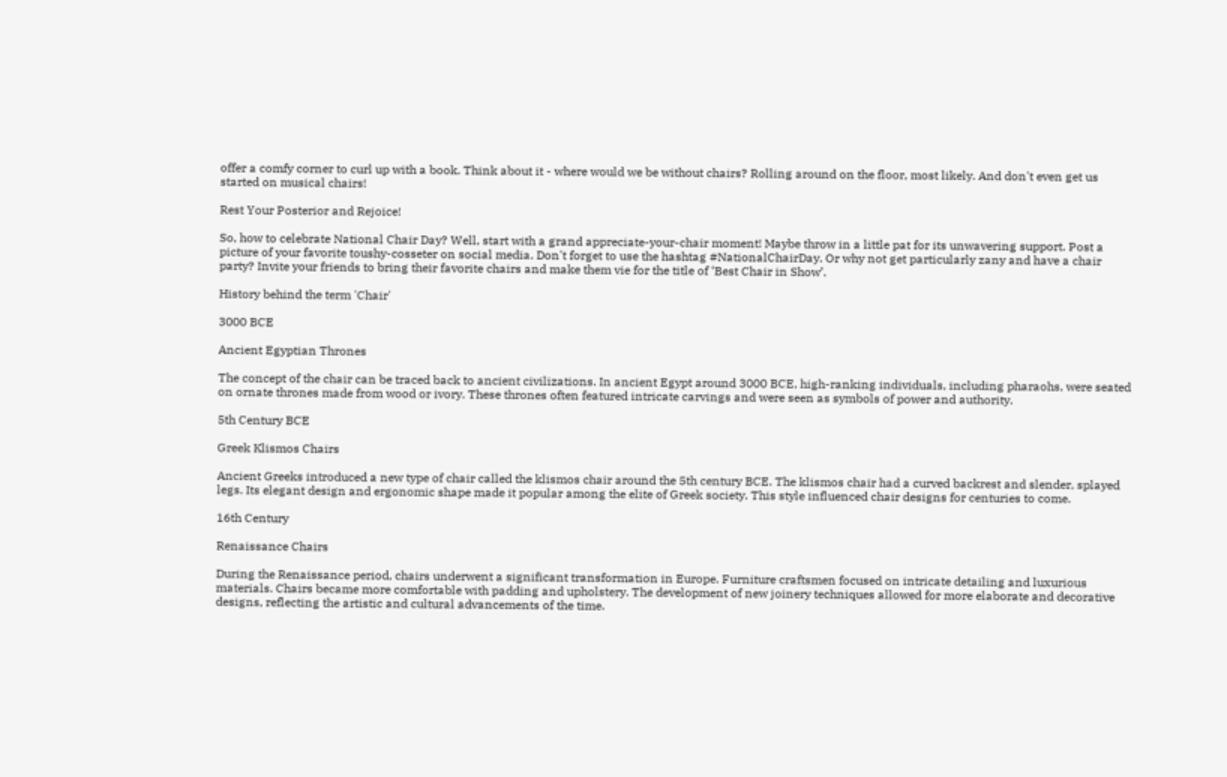offer a comfy corner to curl up with a book. Think about it - where would we be without chairs? Rolling around on the floor, most likely. And don't even get us started on musical chairs!

Rest Your Posterior and Rejoice!

So, how to celebrate National Chair Day? Well, start with a grand appreciate-your-chair moment! Maybe throw in a little pat for its unwavering support. Post a picture of your favorite toushy-cosseter on social media. Don't forget to use the hashtag #NationalChairDay. Or why not get particularly zany and have a chair party? Invite your friends to bring their favorite chairs and make them vie for the title of ‘Best Chair in Show’.

History behind the term 'Chair'

3000 BCE

Ancient Egyptian Thrones

The concept of the chair can be traced back to ancient civilizations. In ancient Egypt around 3000 BCE, high-ranking individuals, including pharaohs, were seated on ornate thrones made from wood or ivory. These thrones often featured intricate carvings and were seen as symbols of power and authority.

5th Century BCE

Greek Klismos Chairs

Ancient Greeks introduced a new type of chair called the klismos chair around the 5th century BCE. The klismos chair had a curved backrest and slender, splayed legs. Its elegant design and ergonomic shape made it popular among the elite of Greek society. This style influenced chair designs for centuries to come.

16th Century

Renaissance Chairs

During the Renaissance period, chairs underwent a significant transformation in Europe. Furniture craftsmen focused on intricate detailing and luxurious materials. Chairs became more comfortable with padding and upholstery. The development of new joinery techniques allowed for more elaborate and decorative designs, reflecting the artistic and cultural advancements of the time.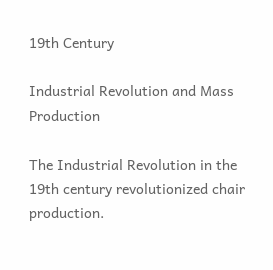19th Century

Industrial Revolution and Mass Production

The Industrial Revolution in the 19th century revolutionized chair production.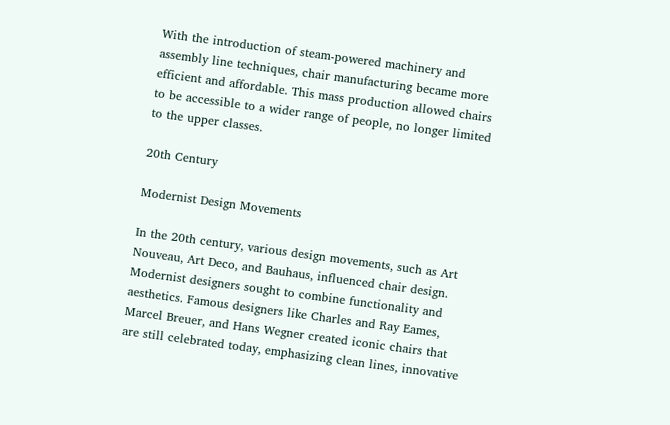With the introduction of steam-powered machinery and assembly line techniques, chair manufacturing became more efficient and affordable. This mass production allowed chairs to be accessible to a wider range of people, no longer limited to the upper classes.

20th Century

Modernist Design Movements

In the 20th century, various design movements, such as Art Nouveau, Art Deco, and Bauhaus, influenced chair design. Modernist designers sought to combine functionality and aesthetics. Famous designers like Charles and Ray Eames, Marcel Breuer, and Hans Wegner created iconic chairs that are still celebrated today, emphasizing clean lines, innovative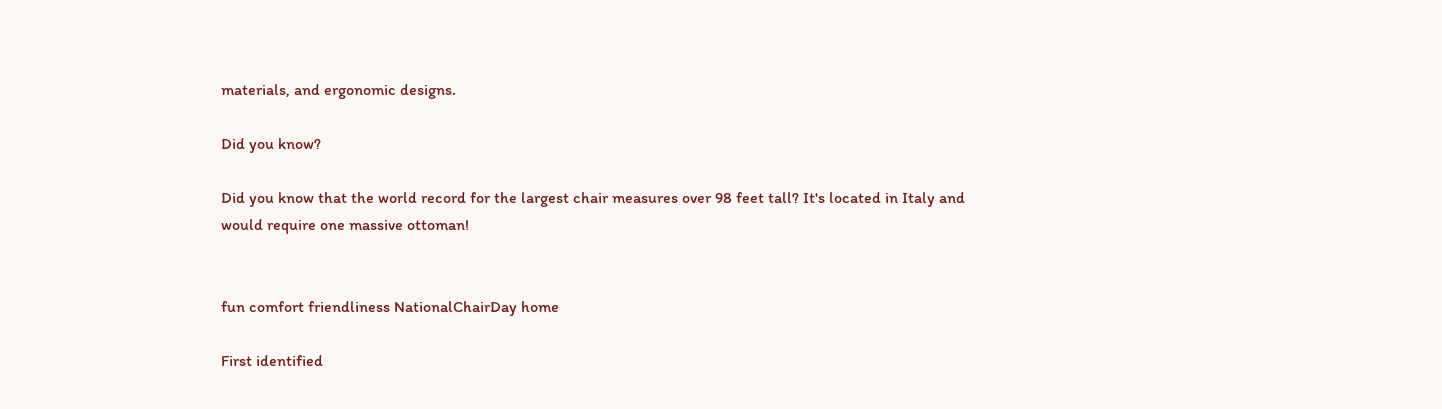materials, and ergonomic designs.

Did you know?

Did you know that the world record for the largest chair measures over 98 feet tall? It's located in Italy and would require one massive ottoman!


fun comfort friendliness NationalChairDay home

First identified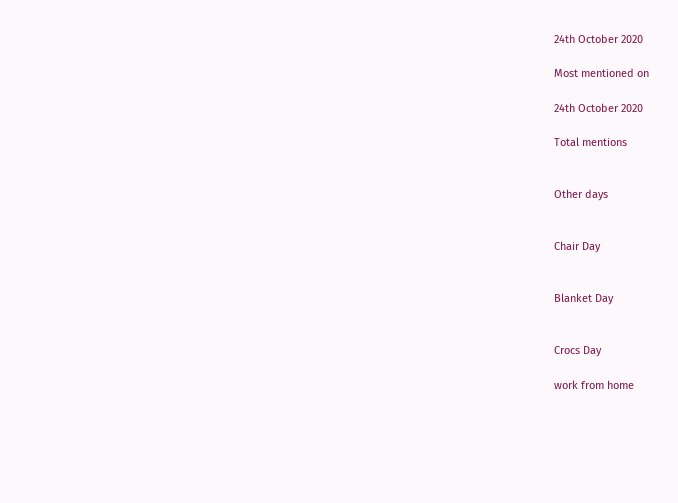24th October 2020

Most mentioned on

24th October 2020

Total mentions


Other days


Chair Day


Blanket Day


Crocs Day

work from home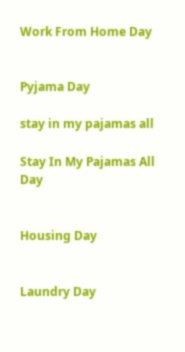Work From Home Day


Pyjama Day

stay in my pajamas all

Stay In My Pajamas All Day


Housing Day


Laundry Day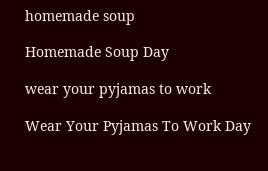homemade soup

Homemade Soup Day

wear your pyjamas to work

Wear Your Pyjamas To Work Day